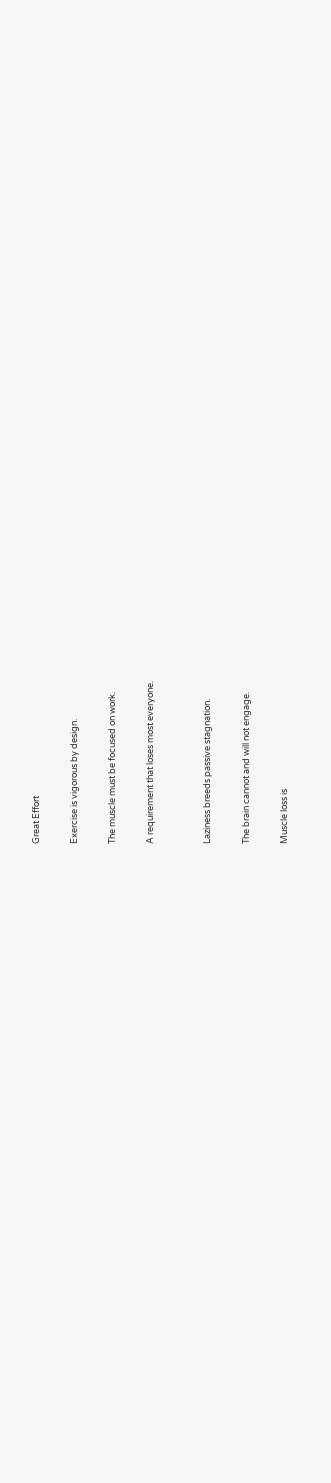Great Effort

Exercise is vigorous by design.

The muscle must be focused on work.

A requirement that loses most everyone.


Laziness breeds passive stagnation.

The brain cannot and will not engage.

Muscle loss is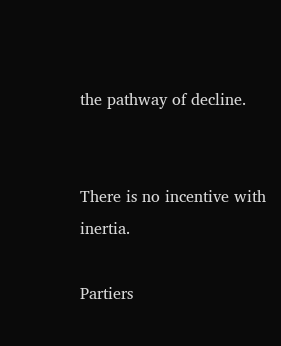the pathway of decline.


There is no incentive with inertia.

Partiers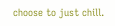choose to just chill.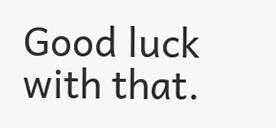Good luck with that.